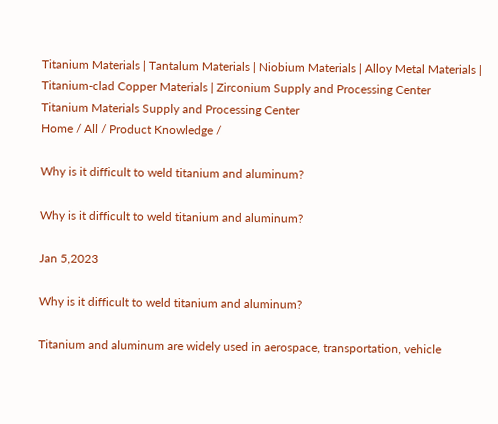Titanium Materials | Tantalum Materials | Niobium Materials | Alloy Metal Materials | Titanium-clad Copper Materials | Zirconium Supply and Processing Center
Titanium Materials Supply and Processing Center
Home / All / Product Knowledge /

Why is it difficult to weld titanium and aluminum?

Why is it difficult to weld titanium and aluminum?

Jan 5,2023

Why is it difficult to weld titanium and aluminum?

Titanium and aluminum are widely used in aerospace, transportation, vehicle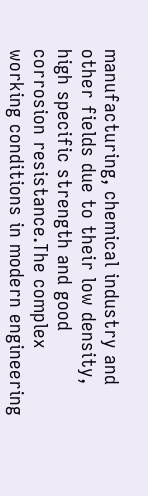manufacturing, chemical industry and other fields due to their low density, high specific strength and good corrosion resistance.The complex working conditions in modern engineering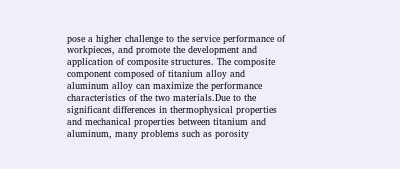pose a higher challenge to the service performance of workpieces, and promote the development and application of composite structures. The composite component composed of titanium alloy and aluminum alloy can maximize the performance characteristics of the two materials.Due to the significant differences in thermophysical properties and mechanical properties between titanium and aluminum, many problems such as porosity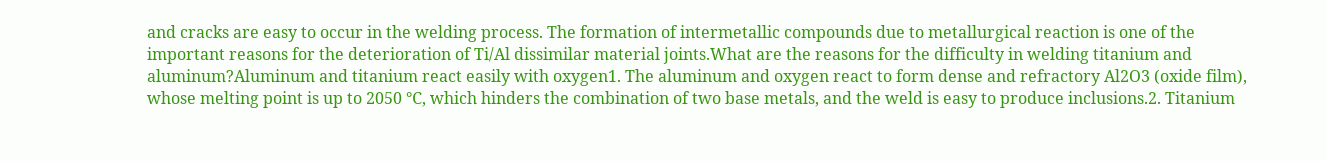and cracks are easy to occur in the welding process. The formation of intermetallic compounds due to metallurgical reaction is one of the important reasons for the deterioration of Ti/Al dissimilar material joints.What are the reasons for the difficulty in welding titanium and aluminum?Aluminum and titanium react easily with oxygen1. The aluminum and oxygen react to form dense and refractory Al2O3 (oxide film), whose melting point is up to 2050 ℃, which hinders the combination of two base metals, and the weld is easy to produce inclusions.2. Titanium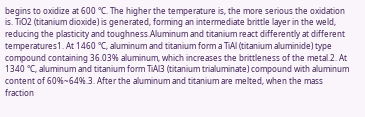begins to oxidize at 600 ℃. The higher the temperature is, the more serious the oxidation is. TiO2 (titanium dioxide) is generated, forming an intermediate brittle layer in the weld, reducing the plasticity and toughness.Aluminum and titanium react differently at different temperatures1. At 1460 ℃, aluminum and titanium form a TiAl (titanium aluminide) type compound containing 36.03% aluminum, which increases the brittleness of the metal.2. At 1340 ℃, aluminum and titanium form TiAl3 (titanium trialuminate) compound with aluminum content of 60%~64%.3. After the aluminum and titanium are melted, when the mass fraction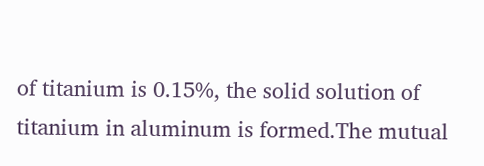of titanium is 0.15%, the solid solution of titanium in aluminum is formed.The mutual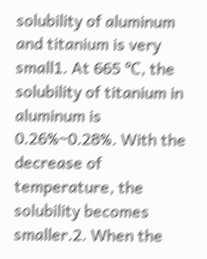solubility of aluminum and titanium is very small1. At 665 ℃, the solubility of titanium in aluminum is 0.26%~0.28%. With the decrease of temperature, the solubility becomes smaller.2. When the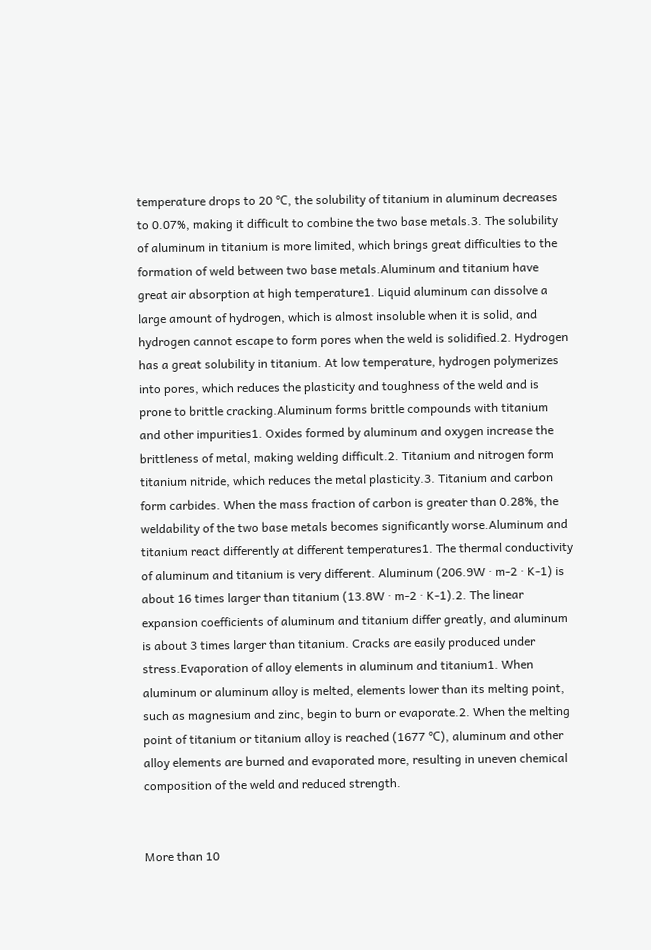temperature drops to 20 ℃, the solubility of titanium in aluminum decreases to 0.07%, making it difficult to combine the two base metals.3. The solubility of aluminum in titanium is more limited, which brings great difficulties to the formation of weld between two base metals.Aluminum and titanium have great air absorption at high temperature1. Liquid aluminum can dissolve a large amount of hydrogen, which is almost insoluble when it is solid, and hydrogen cannot escape to form pores when the weld is solidified.2. Hydrogen has a great solubility in titanium. At low temperature, hydrogen polymerizes into pores, which reduces the plasticity and toughness of the weld and is prone to brittle cracking.Aluminum forms brittle compounds with titanium and other impurities1. Oxides formed by aluminum and oxygen increase the brittleness of metal, making welding difficult.2. Titanium and nitrogen form titanium nitride, which reduces the metal plasticity.3. Titanium and carbon form carbides. When the mass fraction of carbon is greater than 0.28%, the weldability of the two base metals becomes significantly worse.Aluminum and titanium react differently at different temperatures1. The thermal conductivity of aluminum and titanium is very different. Aluminum (206.9W · m-2 · K-1) is about 16 times larger than titanium (13.8W · m-2 · K-1).2. The linear expansion coefficients of aluminum and titanium differ greatly, and aluminum is about 3 times larger than titanium. Cracks are easily produced under stress.Evaporation of alloy elements in aluminum and titanium1. When aluminum or aluminum alloy is melted, elements lower than its melting point, such as magnesium and zinc, begin to burn or evaporate.2. When the melting point of titanium or titanium alloy is reached (1677 ℃), aluminum and other alloy elements are burned and evaporated more, resulting in uneven chemical composition of the weld and reduced strength.


More than 10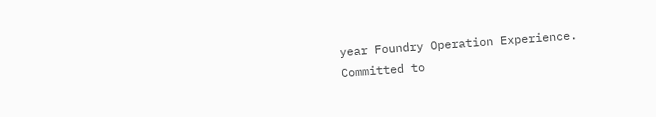year Foundry Operation Experience.
Committed to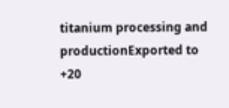titanium processing and productionExported to +20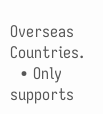Overseas Countries.
  • Only supports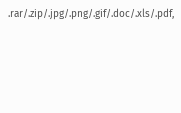.rar/.zip/.jpg/.png/.gif/.doc/.xls/.pdf,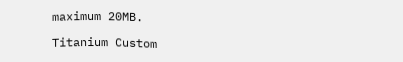maximum 20MB.

Titanium Custom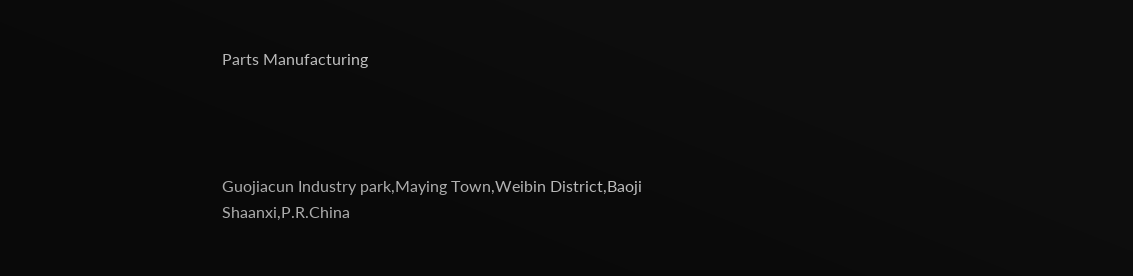Parts Manufacturing




Guojiacun Industry park,Maying Town,Weibin District,Baoji Shaanxi,P.R.China